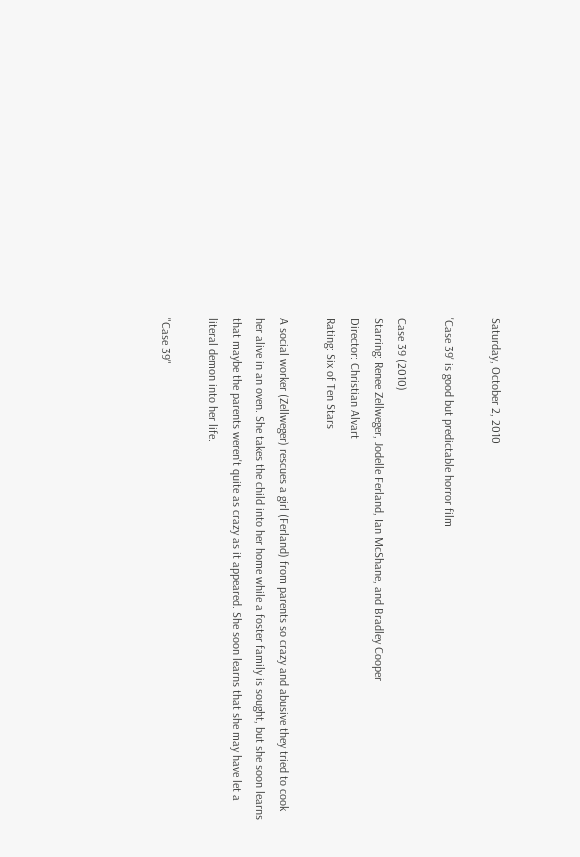Saturday, October 2, 2010

'Case 39' is good but predictable horror film

Case 39 (2010)
Starring: Renee Zellweger, Jodelle Ferland, Ian McShane, and Bradley Cooper
Director: Christian Alvart
Rating: Six of Ten Stars

A social worker (Zellweger) rescues a girl (Ferland) from parents so crazy and abusive they tried to cook her alive in an oven. She takes the child into her home while a foster family is sought, but she soon learns that maybe the parents weren't quite as crazy as it appeared. She soon learns that she may have let a literal demon into her life.

"Case 39"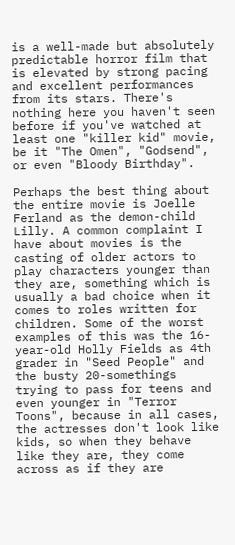is a well-made but absolutely predictable horror film that is elevated by strong pacing and excellent performances from its stars. There's nothing here you haven't seen before if you've watched at least one "killer kid" movie, be it "The Omen", "Godsend", or even "Bloody Birthday".

Perhaps the best thing about the entire movie is Joelle Ferland as the demon-child Lilly. A common complaint I have about movies is the casting of older actors to play characters younger than they are, something which is usually a bad choice when it comes to roles written for children. Some of the worst examples of this was the 16-year-old Holly Fields as 4th grader in "Seed People" and the busty 20-somethings trying to pass for teens and even younger in "Terror Toons", because in all cases, the actresses don't look like kids, so when they behave like they are, they come across as if they are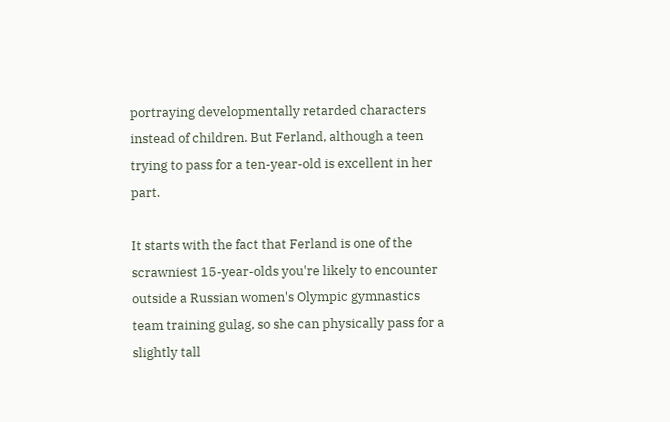portraying developmentally retarded characters instead of children. But Ferland, although a teen trying to pass for a ten-year-old is excellent in her part.

It starts with the fact that Ferland is one of the scrawniest 15-year-olds you're likely to encounter outside a Russian women's Olympic gymnastics team training gulag, so she can physically pass for a slightly tall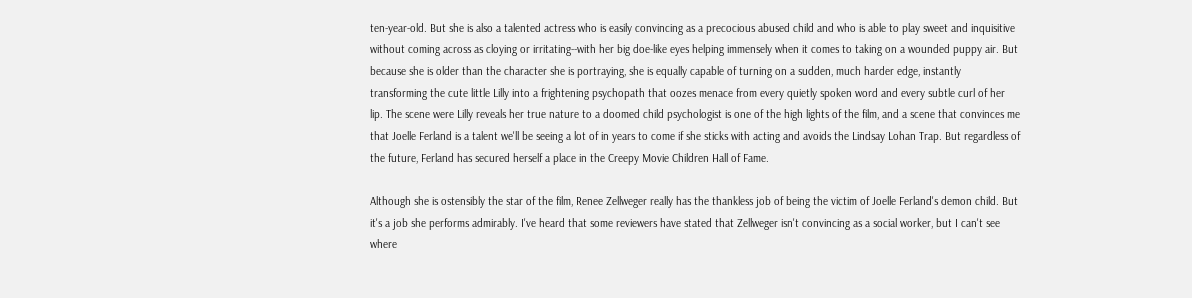ten-year-old. But she is also a talented actress who is easily convincing as a precocious abused child and who is able to play sweet and inquisitive without coming across as cloying or irritating--with her big doe-like eyes helping immensely when it comes to taking on a wounded puppy air. But because she is older than the character she is portraying, she is equally capable of turning on a sudden, much harder edge, instantly transforming the cute little Lilly into a frightening psychopath that oozes menace from every quietly spoken word and every subtle curl of her lip. The scene were Lilly reveals her true nature to a doomed child psychologist is one of the high lights of the film, and a scene that convinces me that Joelle Ferland is a talent we'll be seeing a lot of in years to come if she sticks with acting and avoids the Lindsay Lohan Trap. But regardless of the future, Ferland has secured herself a place in the Creepy Movie Children Hall of Fame.

Although she is ostensibly the star of the film, Renee Zellweger really has the thankless job of being the victim of Joelle Ferland's demon child. But it's a job she performs admirably. I've heard that some reviewers have stated that Zellweger isn't convincing as a social worker, but I can't see where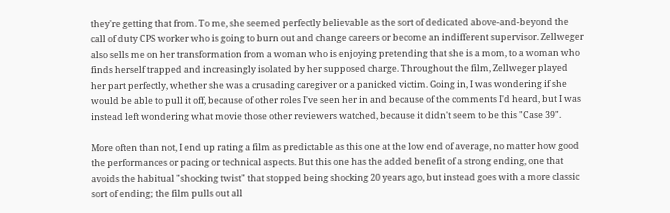they're getting that from. To me, she seemed perfectly believable as the sort of dedicated above-and-beyond the call of duty CPS worker who is going to burn out and change careers or become an indifferent supervisor. Zellweger also sells me on her transformation from a woman who is enjoying pretending that she is a mom, to a woman who finds herself trapped and increasingly isolated by her supposed charge. Throughout the film, Zellweger played her part perfectly, whether she was a crusading caregiver or a panicked victim. Going in, I was wondering if she would be able to pull it off, because of other roles I've seen her in and because of the comments I'd heard, but I was instead left wondering what movie those other reviewers watched, because it didn't seem to be this "Case 39".

More often than not, I end up rating a film as predictable as this one at the low end of average, no matter how good the performances or pacing or technical aspects. But this one has the added benefit of a strong ending, one that avoids the habitual "shocking twist" that stopped being shocking 20 years ago, but instead goes with a more classic sort of ending; the film pulls out all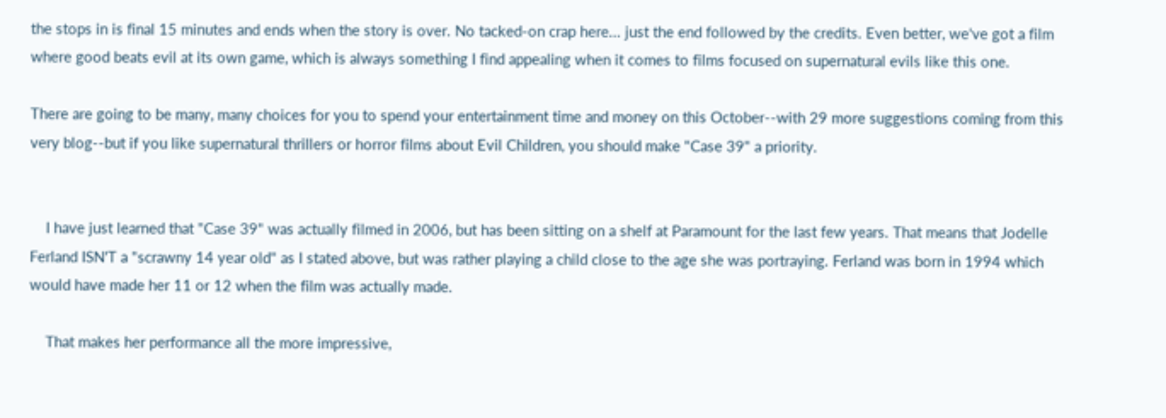the stops in is final 15 minutes and ends when the story is over. No tacked-on crap here... just the end followed by the credits. Even better, we've got a film where good beats evil at its own game, which is always something I find appealing when it comes to films focused on supernatural evils like this one.

There are going to be many, many choices for you to spend your entertainment time and money on this October--with 29 more suggestions coming from this very blog--but if you like supernatural thrillers or horror films about Evil Children, you should make "Case 39" a priority.


    I have just learned that "Case 39" was actually filmed in 2006, but has been sitting on a shelf at Paramount for the last few years. That means that Jodelle Ferland ISN'T a "scrawny 14 year old" as I stated above, but was rather playing a child close to the age she was portraying. Ferland was born in 1994 which would have made her 11 or 12 when the film was actually made.

    That makes her performance all the more impressive,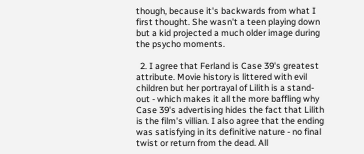though, because it's backwards from what I first thought. She wasn't a teen playing down but a kid projected a much older image during the psycho moments.

  2. I agree that Ferland is Case 39's greatest attribute. Movie history is littered with evil children but her portrayal of Lilith is a stand-out - which makes it all the more baffling why Case 39's advertising hides the fact that Lilith is the film's villian. I also agree that the ending was satisfying in its definitive nature - no final twist or return from the dead. All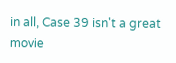in all, Case 39 isn't a great movie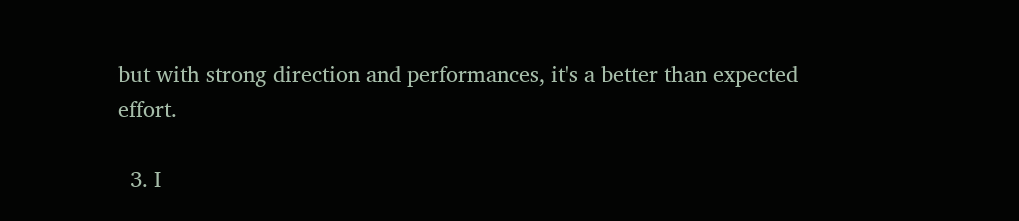but with strong direction and performances, it's a better than expected effort.

  3. I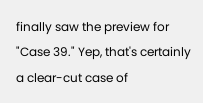finally saw the preview for "Case 39." Yep, that's certainly a clear-cut case of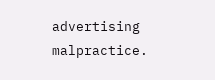advertising malpractice.